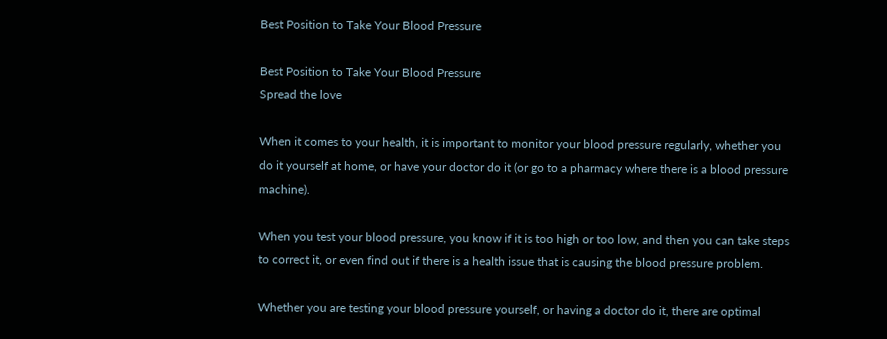Best Position to Take Your Blood Pressure

Best Position to Take Your Blood Pressure
Spread the love

When it comes to your health, it is important to monitor your blood pressure regularly, whether you do it yourself at home, or have your doctor do it (or go to a pharmacy where there is a blood pressure machine).

When you test your blood pressure, you know if it is too high or too low, and then you can take steps to correct it, or even find out if there is a health issue that is causing the blood pressure problem.

Whether you are testing your blood pressure yourself, or having a doctor do it, there are optimal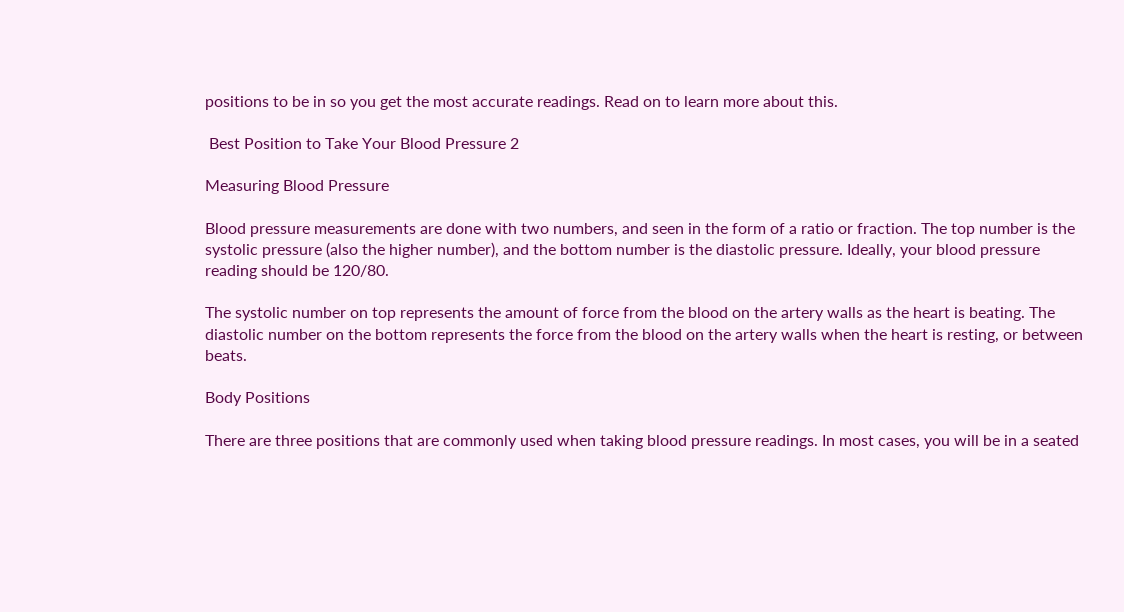positions to be in so you get the most accurate readings. Read on to learn more about this.

 Best Position to Take Your Blood Pressure 2

Measuring Blood Pressure

Blood pressure measurements are done with two numbers, and seen in the form of a ratio or fraction. The top number is the systolic pressure (also the higher number), and the bottom number is the diastolic pressure. Ideally, your blood pressure reading should be 120/80.

The systolic number on top represents the amount of force from the blood on the artery walls as the heart is beating. The diastolic number on the bottom represents the force from the blood on the artery walls when the heart is resting, or between beats.

Body Positions

There are three positions that are commonly used when taking blood pressure readings. In most cases, you will be in a seated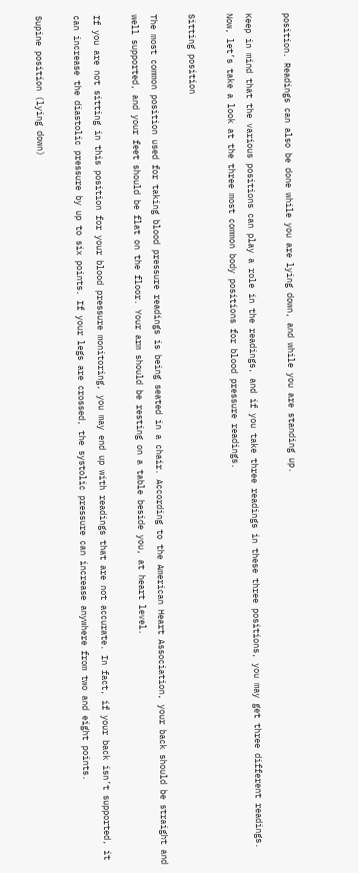position. Readings can also be done while you are lying down, and while you are standing up.

Keep in mind that the various positions can play a role in the readings, and if you take three readings in these three positions, you may get three different readings. Now, let’s take a look at the three most common body positions for blood pressure readings.

Sitting position

The most common position used for taking blood pressure readings is being seated in a chair. According to the American Heart Association, your back should be straight and well supported, and your feet should be flat on the floor. Your arm should be resting on a table beside you, at heart level.

If you are not sitting in this position for your blood pressure monitoring, you may end up with readings that are not accurate. In fact, if your back isn’t supported, it can increase the diastolic pressure by up to six points. If your legs are crossed, the systolic pressure can increase anywhere from two and eight points.

Supine position (lying down)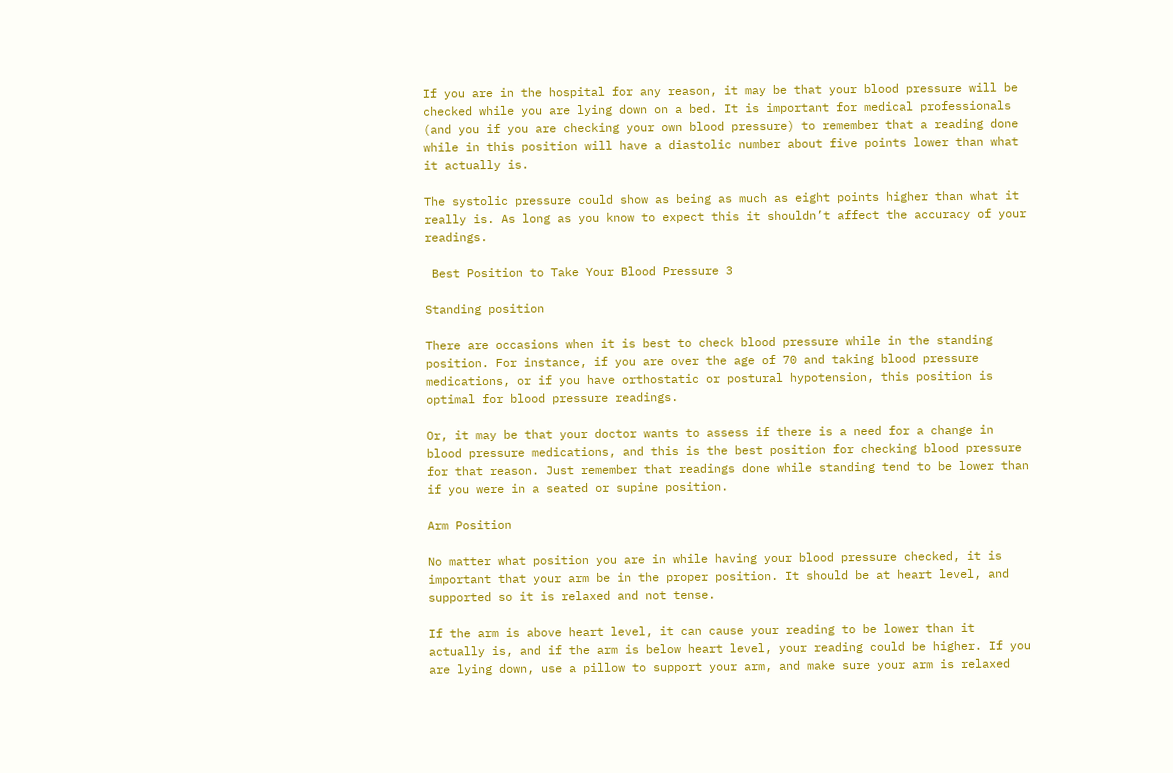If you are in the hospital for any reason, it may be that your blood pressure will be checked while you are lying down on a bed. It is important for medical professionals (and you if you are checking your own blood pressure) to remember that a reading done while in this position will have a diastolic number about five points lower than what it actually is.

The systolic pressure could show as being as much as eight points higher than what it really is. As long as you know to expect this it shouldn’t affect the accuracy of your readings.

 Best Position to Take Your Blood Pressure 3

Standing position

There are occasions when it is best to check blood pressure while in the standing position. For instance, if you are over the age of 70 and taking blood pressure medications, or if you have orthostatic or postural hypotension, this position is optimal for blood pressure readings.

Or, it may be that your doctor wants to assess if there is a need for a change in blood pressure medications, and this is the best position for checking blood pressure for that reason. Just remember that readings done while standing tend to be lower than if you were in a seated or supine position.

Arm Position

No matter what position you are in while having your blood pressure checked, it is important that your arm be in the proper position. It should be at heart level, and supported so it is relaxed and not tense.

If the arm is above heart level, it can cause your reading to be lower than it actually is, and if the arm is below heart level, your reading could be higher. If you are lying down, use a pillow to support your arm, and make sure your arm is relaxed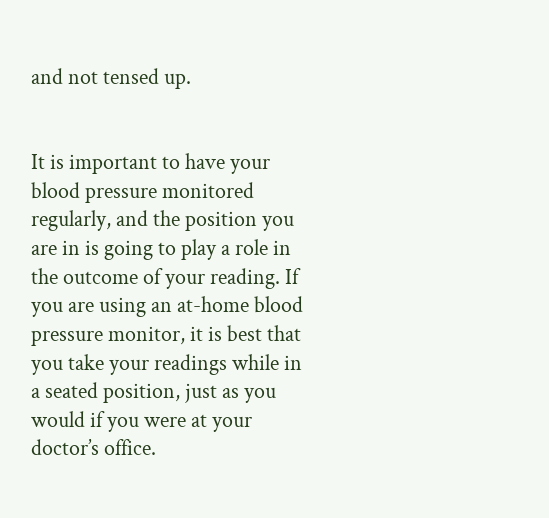and not tensed up.


It is important to have your blood pressure monitored regularly, and the position you are in is going to play a role in the outcome of your reading. If you are using an at-home blood pressure monitor, it is best that you take your readings while in a seated position, just as you would if you were at your doctor’s office.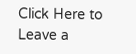Click Here to Leave a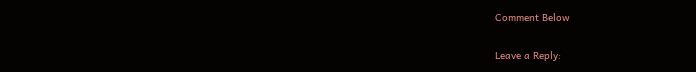Comment Below

Leave a Reply: